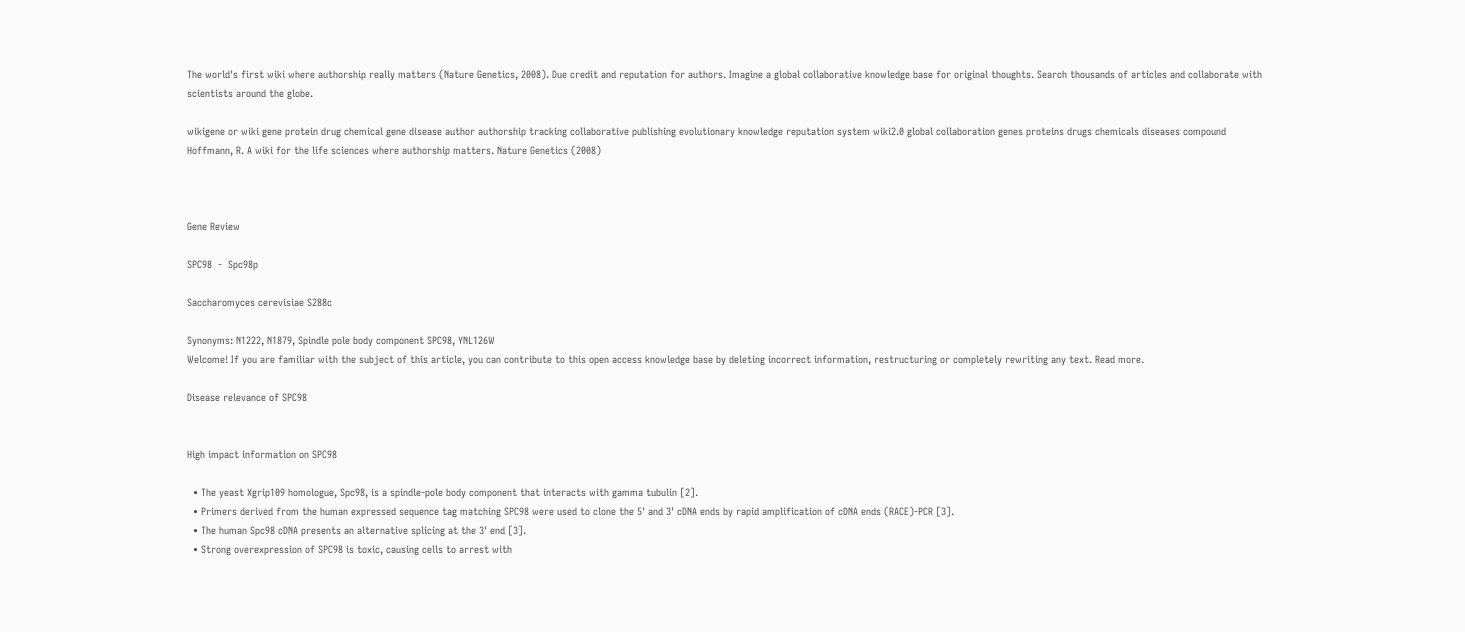The world's first wiki where authorship really matters (Nature Genetics, 2008). Due credit and reputation for authors. Imagine a global collaborative knowledge base for original thoughts. Search thousands of articles and collaborate with scientists around the globe.

wikigene or wiki gene protein drug chemical gene disease author authorship tracking collaborative publishing evolutionary knowledge reputation system wiki2.0 global collaboration genes proteins drugs chemicals diseases compound
Hoffmann, R. A wiki for the life sciences where authorship matters. Nature Genetics (2008)



Gene Review

SPC98  -  Spc98p

Saccharomyces cerevisiae S288c

Synonyms: N1222, N1879, Spindle pole body component SPC98, YNL126W
Welcome! If you are familiar with the subject of this article, you can contribute to this open access knowledge base by deleting incorrect information, restructuring or completely rewriting any text. Read more.

Disease relevance of SPC98


High impact information on SPC98

  • The yeast Xgrip109 homologue, Spc98, is a spindle-pole body component that interacts with gamma tubulin [2].
  • Primers derived from the human expressed sequence tag matching SPC98 were used to clone the 5' and 3' cDNA ends by rapid amplification of cDNA ends (RACE)-PCR [3].
  • The human Spc98 cDNA presents an alternative splicing at the 3' end [3].
  • Strong overexpression of SPC98 is toxic, causing cells to arrest with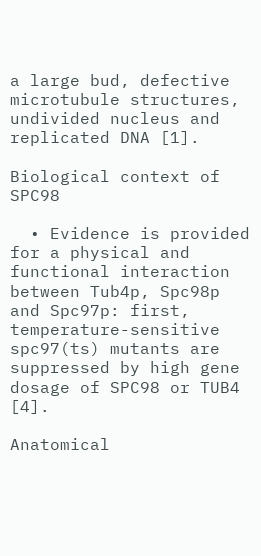a large bud, defective microtubule structures, undivided nucleus and replicated DNA [1].

Biological context of SPC98

  • Evidence is provided for a physical and functional interaction between Tub4p, Spc98p and Spc97p: first, temperature-sensitive spc97(ts) mutants are suppressed by high gene dosage of SPC98 or TUB4 [4].

Anatomical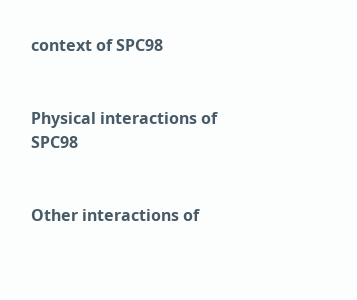context of SPC98


Physical interactions of SPC98


Other interactions of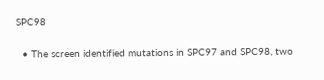SPC98

  • The screen identified mutations in SPC97 and SPC98, two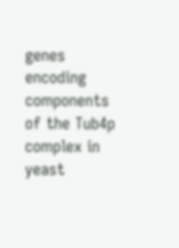genes encoding components of the Tub4p complex in yeast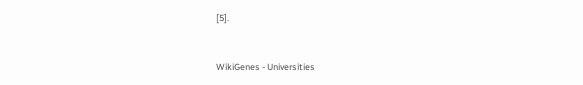[5].


WikiGenes - Universities